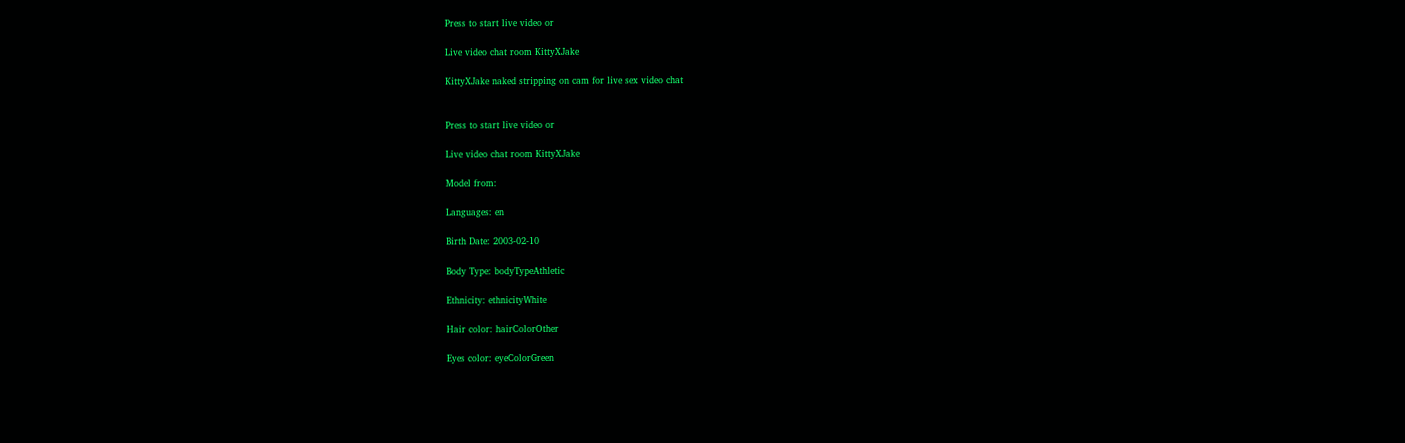Press to start live video or

Live video chat room KittyXJake

KittyXJake naked stripping on cam for live sex video chat


Press to start live video or

Live video chat room KittyXJake

Model from:

Languages: en

Birth Date: 2003-02-10

Body Type: bodyTypeAthletic

Ethnicity: ethnicityWhite

Hair color: hairColorOther

Eyes color: eyeColorGreen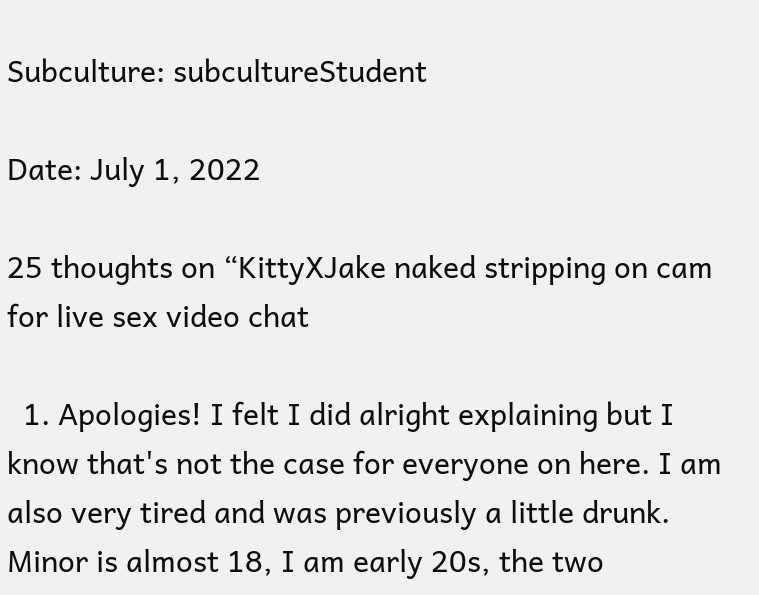Subculture: subcultureStudent

Date: July 1, 2022

25 thoughts on “KittyXJake naked stripping on cam for live sex video chat

  1. Apologies! I felt I did alright explaining but I know that's not the case for everyone on here. I am also very tired and was previously a little drunk. Minor is almost 18, I am early 20s, the two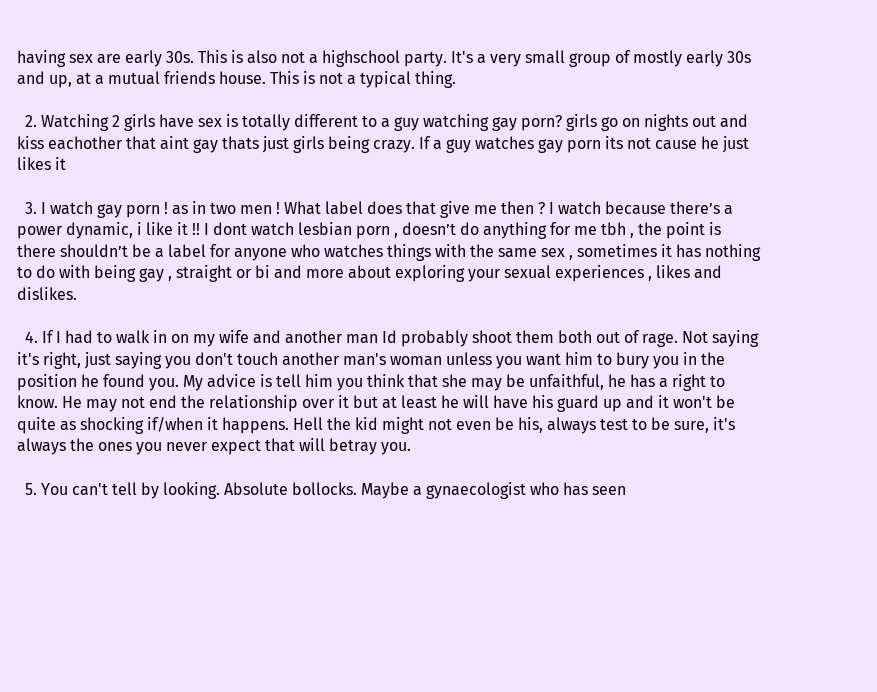having sex are early 30s. This is also not a highschool party. It's a very small group of mostly early 30s and up, at a mutual friends house. This is not a typical thing.

  2. Watching 2 girls have sex is totally different to a guy watching gay porn? girls go on nights out and kiss eachother that aint gay thats just girls being crazy. If a guy watches gay porn its not cause he just likes it

  3. I watch gay porn ! as in two men ! What label does that give me then ? I watch because there’s a power dynamic, i like it !! I dont watch lesbian porn , doesn’t do anything for me tbh , the point is there shouldn’t be a label for anyone who watches things with the same sex , sometimes it has nothing to do with being gay , straight or bi and more about exploring your sexual experiences , likes and dislikes.

  4. If I had to walk in on my wife and another man Id probably shoot them both out of rage. Not saying it's right, just saying you don't touch another man's woman unless you want him to bury you in the position he found you. My advice is tell him you think that she may be unfaithful, he has a right to know. He may not end the relationship over it but at least he will have his guard up and it won't be quite as shocking if/when it happens. Hell the kid might not even be his, always test to be sure, it's always the ones you never expect that will betray you.

  5. You can't tell by looking. Absolute bollocks. Maybe a gynaecologist who has seen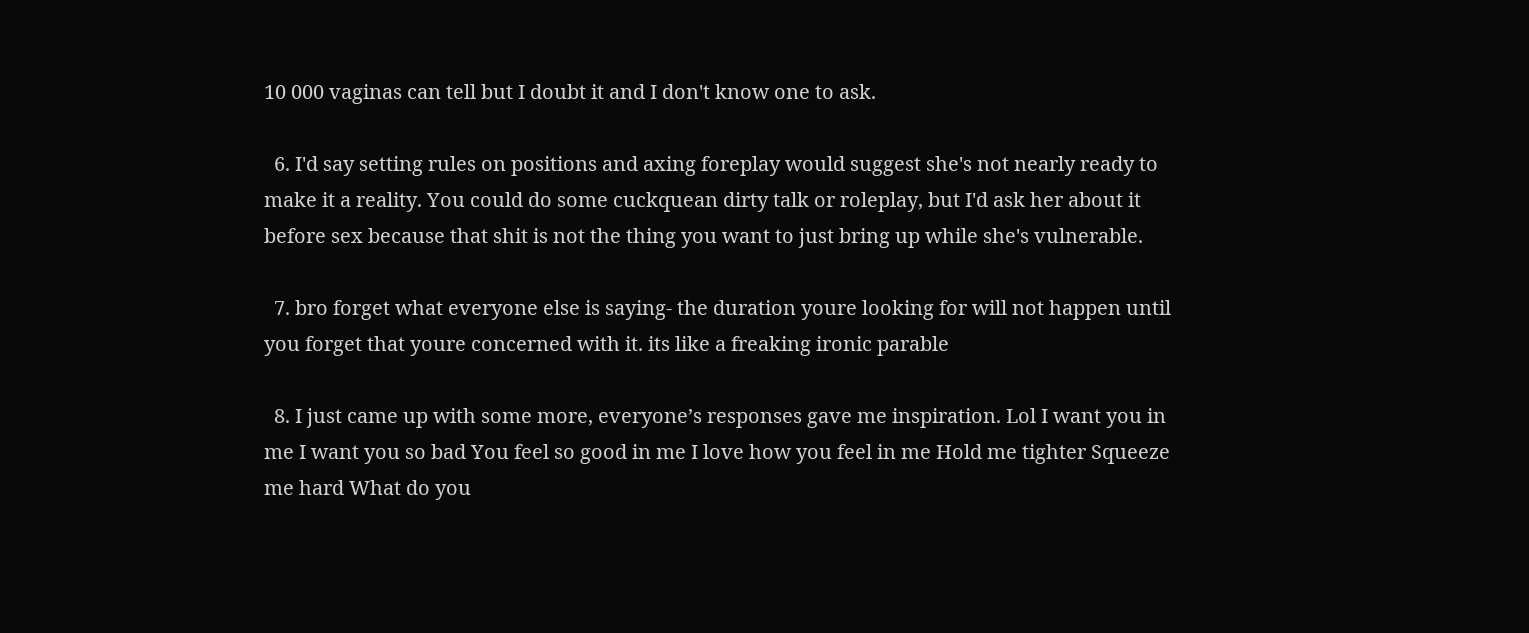10 000 vaginas can tell but I doubt it and I don't know one to ask.

  6. I'd say setting rules on positions and axing foreplay would suggest she's not nearly ready to make it a reality. You could do some cuckquean dirty talk or roleplay, but I'd ask her about it before sex because that shit is not the thing you want to just bring up while she's vulnerable.

  7. bro forget what everyone else is saying- the duration youre looking for will not happen until you forget that youre concerned with it. its like a freaking ironic parable

  8. I just came up with some more, everyone’s responses gave me inspiration. Lol I want you in me I want you so bad You feel so good in me I love how you feel in me Hold me tighter Squeeze me hard What do you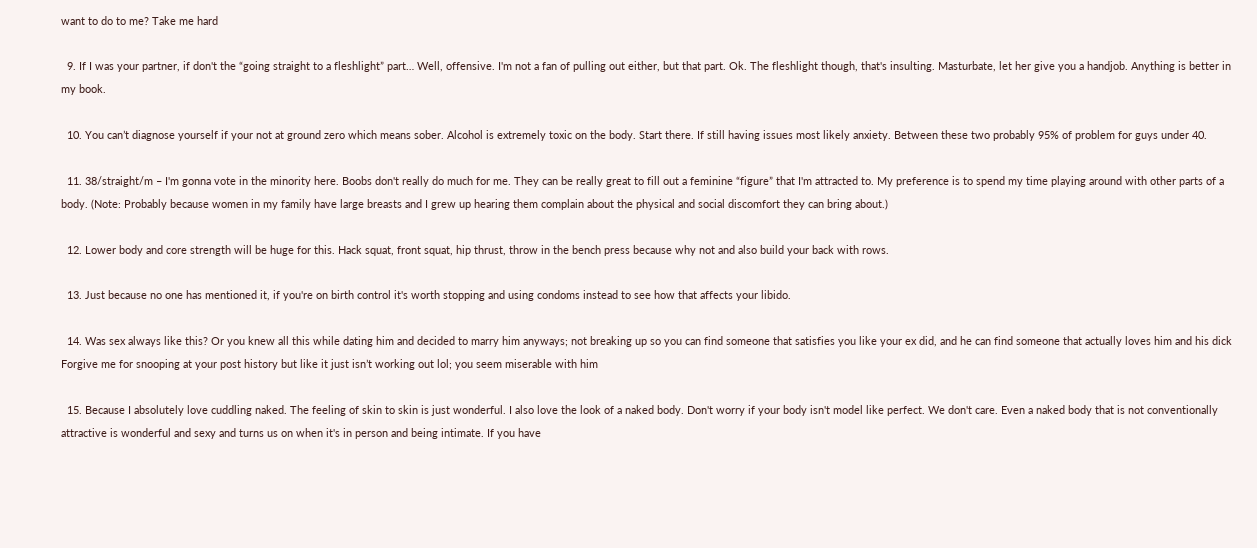want to do to me? Take me hard

  9. If I was your partner, if don't the “going straight to a fleshlight” part… Well, offensive. I'm not a fan of pulling out either, but that part. Ok. The fleshlight though, that's insulting. Masturbate, let her give you a handjob. Anything is better in my book.

  10. You can’t diagnose yourself if your not at ground zero which means sober. Alcohol is extremely toxic on the body. Start there. If still having issues most likely anxiety. Between these two probably 95% of problem for guys under 40.

  11. 38/straight/m – I'm gonna vote in the minority here. Boobs don't really do much for me. They can be really great to fill out a feminine “figure” that I'm attracted to. My preference is to spend my time playing around with other parts of a body. (Note: Probably because women in my family have large breasts and I grew up hearing them complain about the physical and social discomfort they can bring about.)

  12. Lower body and core strength will be huge for this. Hack squat, front squat, hip thrust, throw in the bench press because why not and also build your back with rows.

  13. Just because no one has mentioned it, if you're on birth control it's worth stopping and using condoms instead to see how that affects your libido.

  14. Was sex always like this? Or you knew all this while dating him and decided to marry him anyways; not breaking up so you can find someone that satisfies you like your ex did, and he can find someone that actually loves him and his dick Forgive me for snooping at your post history but like it just isn’t working out lol; you seem miserable with him

  15. Because I absolutely love cuddling naked. The feeling of skin to skin is just wonderful. I also love the look of a naked body. Don't worry if your body isn't model like perfect. We don't care. Even a naked body that is not conventionally attractive is wonderful and sexy and turns us on when it's in person and being intimate. If you have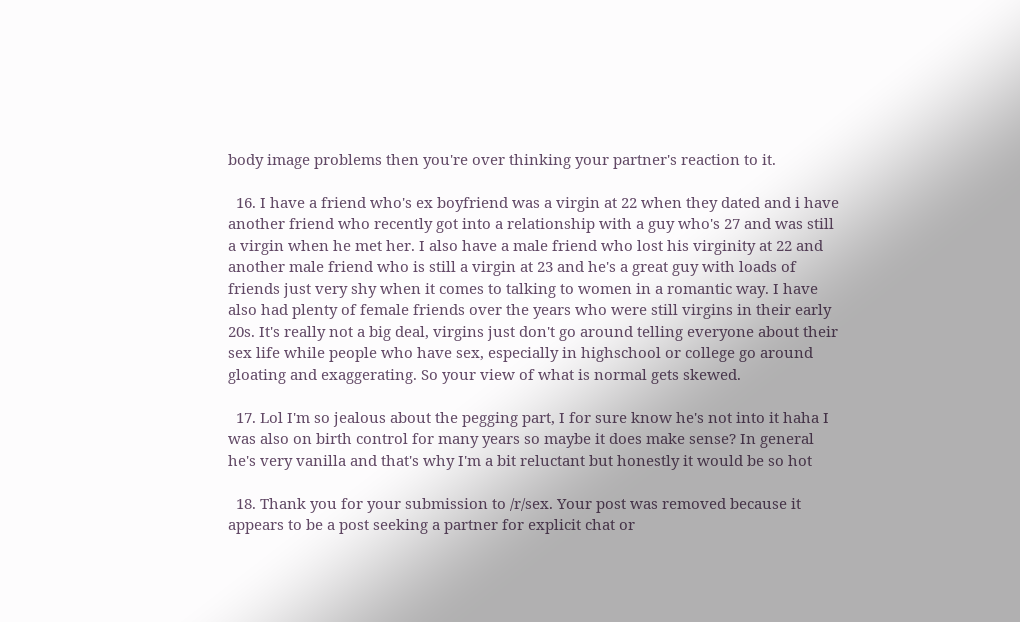body image problems then you're over thinking your partner's reaction to it.

  16. I have a friend who's ex boyfriend was a virgin at 22 when they dated and i have another friend who recently got into a relationship with a guy who's 27 and was still a virgin when he met her. I also have a male friend who lost his virginity at 22 and another male friend who is still a virgin at 23 and he's a great guy with loads of friends just very shy when it comes to talking to women in a romantic way. I have also had plenty of female friends over the years who were still virgins in their early 20s. It's really not a big deal, virgins just don't go around telling everyone about their sex life while people who have sex, especially in highschool or college go around gloating and exaggerating. So your view of what is normal gets skewed.

  17. Lol I'm so jealous about the pegging part, I for sure know he's not into it haha I was also on birth control for many years so maybe it does make sense? In general he's very vanilla and that's why I'm a bit reluctant but honestly it would be so hot

  18. Thank you for your submission to /r/sex. Your post was removed because it appears to be a post seeking a partner for explicit chat or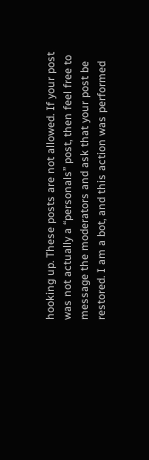hooking up. These posts are not allowed. If your post was not actually a “personals” post, then feel free to message the moderators and ask that your post be restored. I am a bot, and this action was performed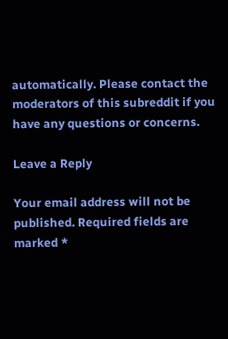automatically. Please contact the moderators of this subreddit if you have any questions or concerns.

Leave a Reply

Your email address will not be published. Required fields are marked *